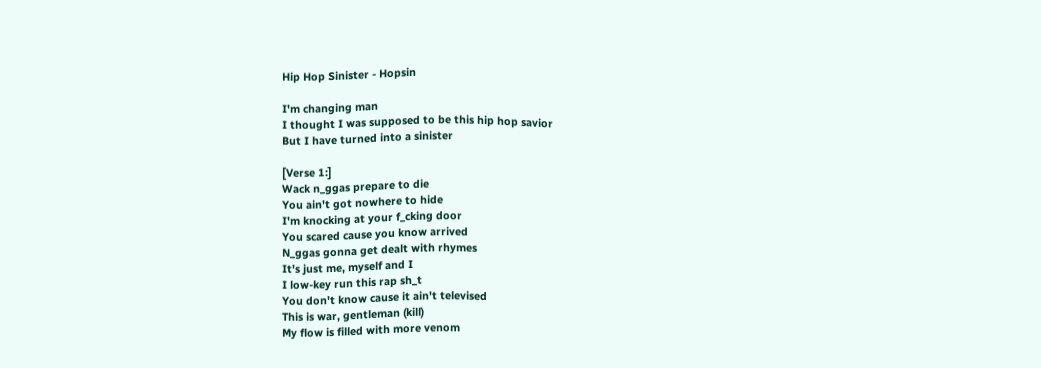Hip Hop Sinister - Hopsin

I'm changing man
I thought I was supposed to be this hip hop savior
But I have turned into a sinister

[Verse 1:]
Wack n_ggas prepare to die
You ain't got nowhere to hide
I'm knocking at your f_cking door
You scared cause you know arrived
N_ggas gonna get dealt with rhymes
It's just me, myself and I
I low-key run this rap sh_t
You don't know cause it ain't televised
This is war, gentleman (kill)
My flow is filled with more venom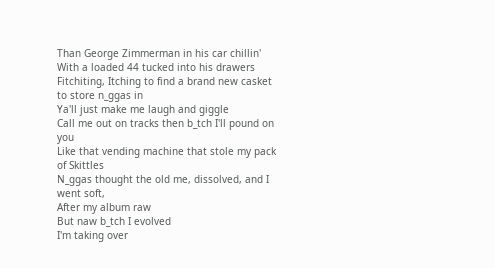Than George Zimmerman in his car chillin'
With a loaded 44 tucked into his drawers
Fitchiting, Itching to find a brand new casket to store n_ggas in
Ya'll just make me laugh and giggle
Call me out on tracks then b_tch I'll pound on you
Like that vending machine that stole my pack of Skittles
N_ggas thought the old me, dissolved, and I went soft,
After my album raw
But naw b_tch I evolved
I'm taking over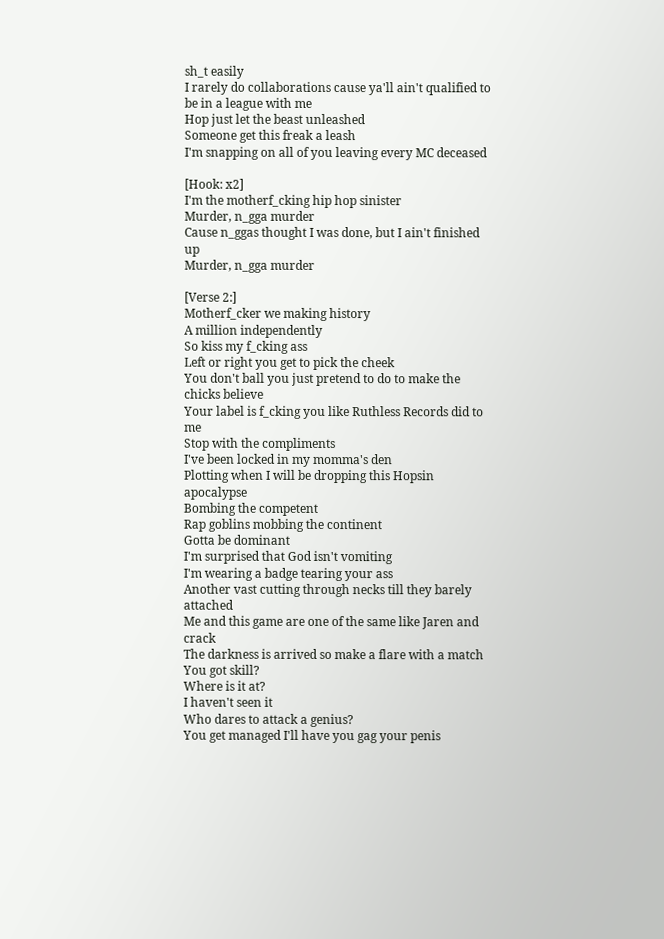sh_t easily
I rarely do collaborations cause ya'll ain't qualified to be in a league with me
Hop just let the beast unleashed
Someone get this freak a leash
I'm snapping on all of you leaving every MC deceased

[Hook: x2]
I'm the motherf_cking hip hop sinister
Murder, n_gga murder
Cause n_ggas thought I was done, but I ain't finished up
Murder, n_gga murder

[Verse 2:]
Motherf_cker we making history
A million independently
So kiss my f_cking ass
Left or right you get to pick the cheek
You don't ball you just pretend to do to make the chicks believe
Your label is f_cking you like Ruthless Records did to me
Stop with the compliments
I've been locked in my momma's den
Plotting when I will be dropping this Hopsin apocalypse
Bombing the competent
Rap goblins mobbing the continent
Gotta be dominant
I'm surprised that God isn't vomiting
I'm wearing a badge tearing your ass
Another vast cutting through necks till they barely attached
Me and this game are one of the same like Jaren and crack
The darkness is arrived so make a flare with a match
You got skill?
Where is it at?
I haven't seen it
Who dares to attack a genius?
You get managed I'll have you gag your penis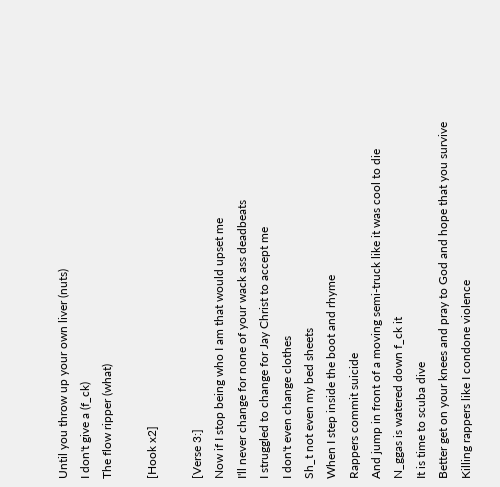Until you throw up your own liver (nuts)
I don't give a (f_ck)
The flow ripper (what)

[Hook x2]

[Verse 3:]
Now if I stop being who I am that would upset me
I'll never change for none of your wack ass deadbeats
I struggled to change for Jay Christ to accept me
I don't even change clothes
Sh_t not even my bed sheets
When I step inside the boot and rhyme
Rappers commit suicide
And jump in front of a moving semi-truck like it was cool to die
N_ggas is watered down f_ck it
It is time to scuba dive
Better get on your knees and pray to God and hope that you survive
Killing rappers like I condone violence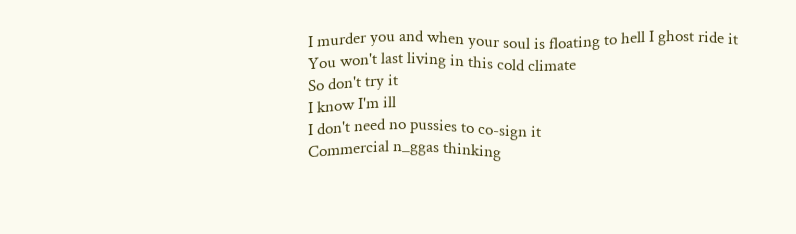I murder you and when your soul is floating to hell I ghost ride it
You won't last living in this cold climate
So don't try it
I know I'm ill
I don't need no pussies to co-sign it
Commercial n_ggas thinking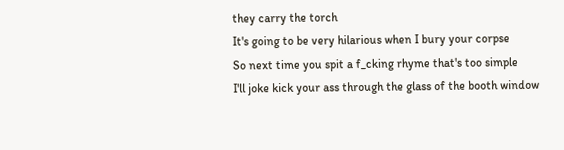they carry the torch
It's going to be very hilarious when I bury your corpse
So next time you spit a f_cking rhyme that's too simple
I'll joke kick your ass through the glass of the booth window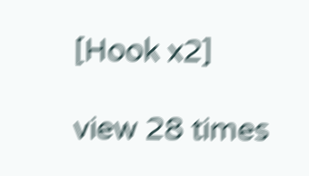[Hook x2]

view 28 times